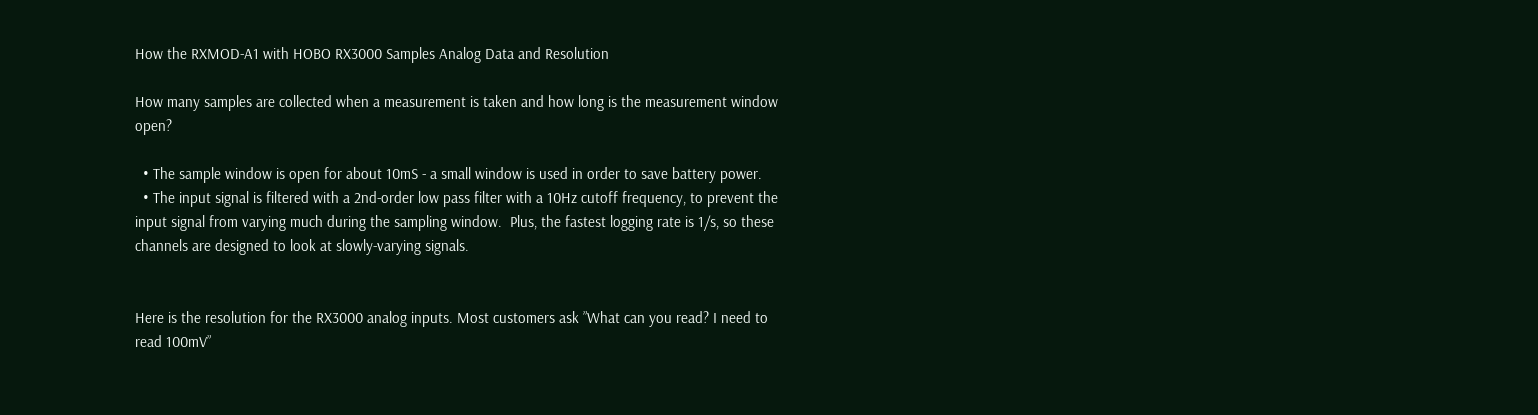How the RXMOD-A1 with HOBO RX3000 Samples Analog Data and Resolution

How many samples are collected when a measurement is taken and how long is the measurement window open?

  • The sample window is open for about 10mS - a small window is used in order to save battery power.
  • The input signal is filtered with a 2nd-order low pass filter with a 10Hz cutoff frequency, to prevent the input signal from varying much during the sampling window.  Plus, the fastest logging rate is 1/s, so these channels are designed to look at slowly-varying signals.


Here is the resolution for the RX3000 analog inputs. Most customers ask ”What can you read? I need to read 100mV”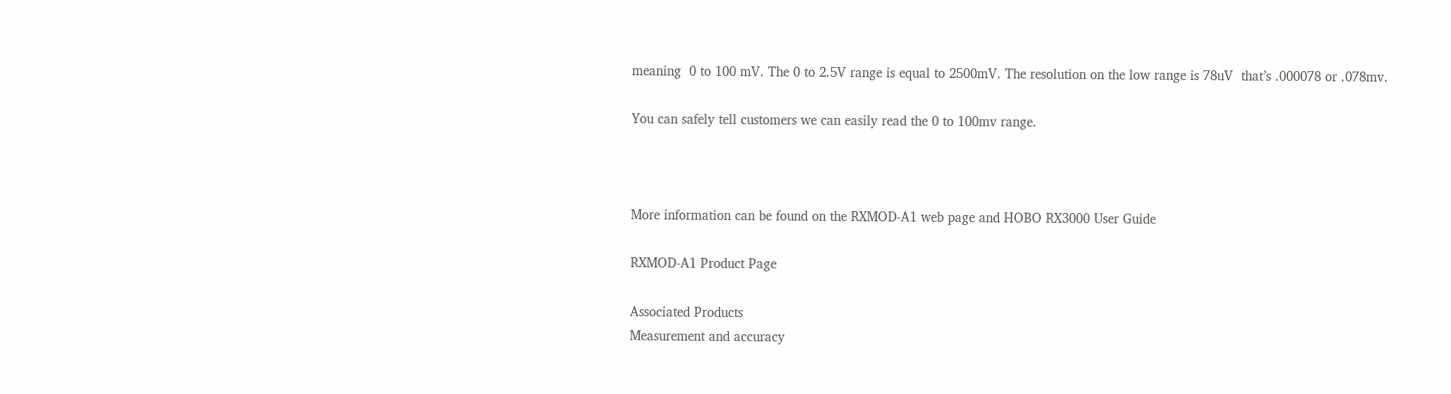meaning  0 to 100 mV. The 0 to 2.5V range is equal to 2500mV. The resolution on the low range is 78uV  that’s .000078 or .078mv.

You can safely tell customers we can easily read the 0 to 100mv range.



More information can be found on the RXMOD-A1 web page and HOBO RX3000 User Guide

RXMOD-A1 Product Page

Associated Products
Measurement and accuracy